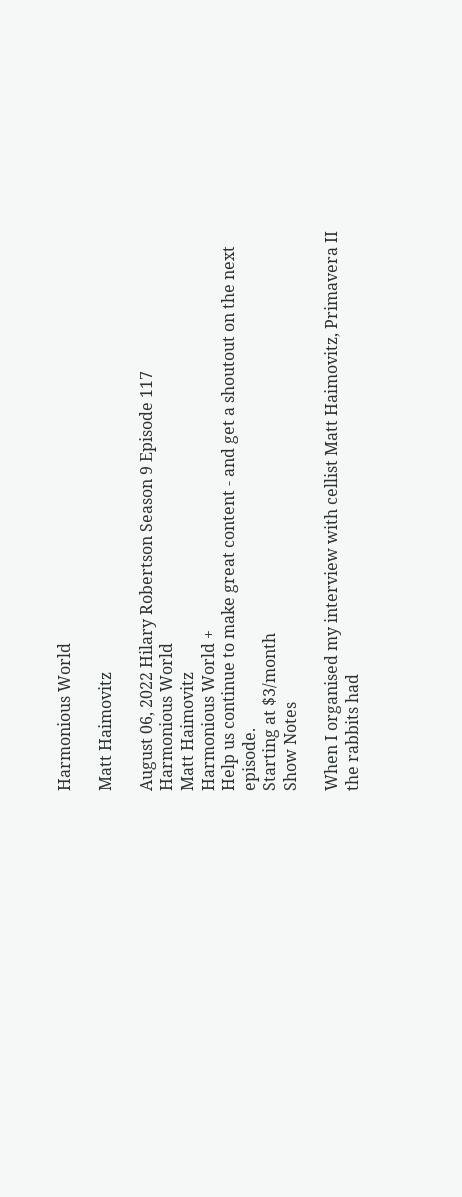Harmonious World

Matt Haimovitz

August 06, 2022 Hilary Robertson Season 9 Episode 117
Harmonious World
Matt Haimovitz
Harmonious World +
Help us continue to make great content - and get a shoutout on the next episode.
Starting at $3/month
Show Notes

When I organised my interview with cellist Matt Haimovitz, Primavera II the rabbits had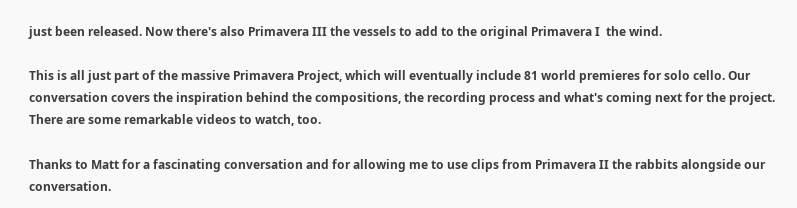just been released. Now there's also Primavera III the vessels to add to the original Primavera I  the wind.

This is all just part of the massive Primavera Project, which will eventually include 81 world premieres for solo cello. Our conversation covers the inspiration behind the compositions, the recording process and what's coming next for the project. There are some remarkable videos to watch, too.

Thanks to Matt for a fascinating conversation and for allowing me to use clips from Primavera II the rabbits alongside our conversation.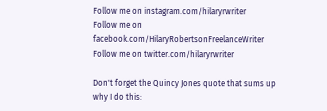Follow me on instagram.com/hilaryrwriter
Follow me on facebook.com/HilaryRobertsonFreelanceWriter
Follow me on twitter.com/hilaryrwriter

Don't forget the Quincy Jones quote that sums up why I do this: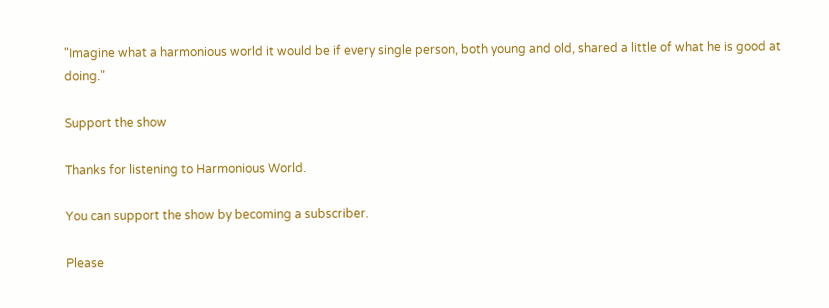"Imagine what a harmonious world it would be if every single person, both young and old, shared a little of what he is good at doing."

Support the show

Thanks for listening to Harmonious World.

You can support the show by becoming a subscriber.

Please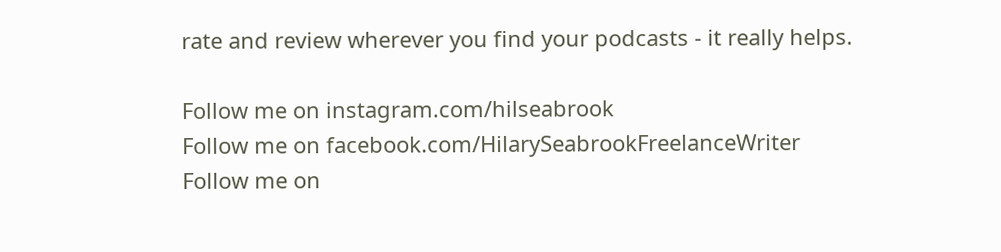rate and review wherever you find your podcasts - it really helps.

Follow me on instagram.com/hilseabrook
Follow me on facebook.com/HilarySeabrookFreelanceWriter
Follow me on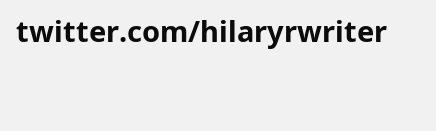twitter.com/hilaryrwriter